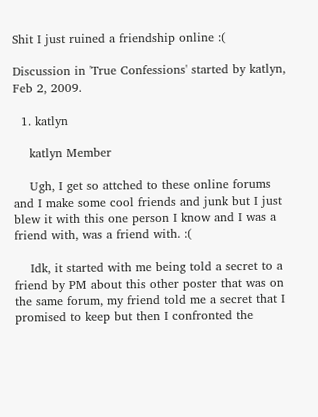Shit I just ruined a friendship online :(

Discussion in 'True Confessions' started by katlyn, Feb 2, 2009.

  1. katlyn

    katlyn Member

    Ugh, I get so attched to these online forums and I make some cool friends and junk but I just blew it with this one person I know and I was a friend with, was a friend with. :(

    Idk, it started with me being told a secret to a friend by PM about this other poster that was on the same forum, my friend told me a secret that I promised to keep but then I confronted the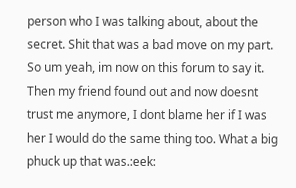person who I was talking about, about the secret. Shit that was a bad move on my part. So um yeah, im now on this forum to say it. Then my friend found out and now doesnt trust me anymore, I dont blame her if I was her I would do the same thing too. What a big phuck up that was.:eek: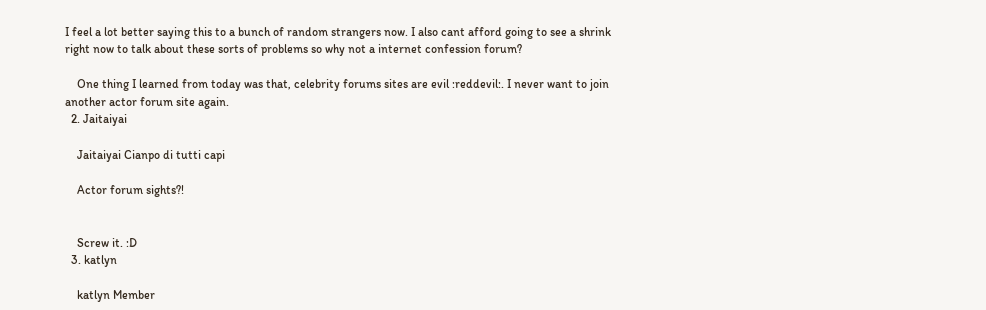I feel a lot better saying this to a bunch of random strangers now. I also cant afford going to see a shrink right now to talk about these sorts of problems so why not a internet confession forum?

    One thing I learned from today was that, celebrity forums sites are evil :reddevil:. I never want to join another actor forum site again.
  2. Jaitaiyai

    Jaitaiyai Cianpo di tutti capi

    Actor forum sights?!


    Screw it. :D
  3. katlyn

    katlyn Member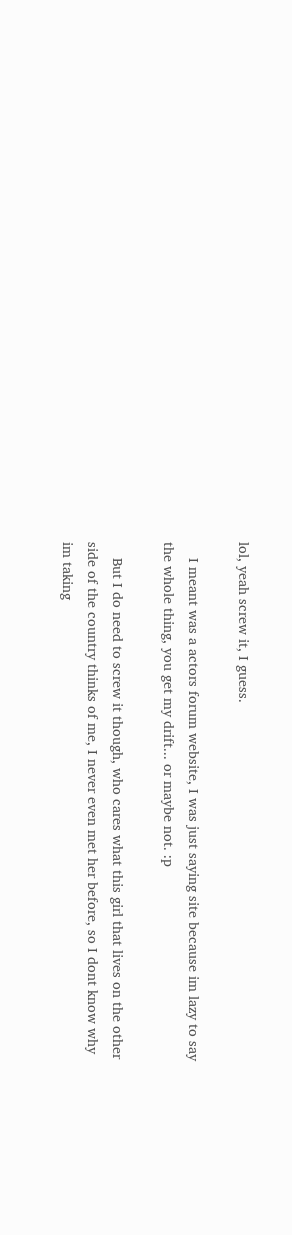lol, yeah screw it, I guess.

    I meant was a actors forum website, I was just saying site because im lazy to say the whole thing, you get my drift... or maybe not. :p

    But I do need to screw it though, who cares what this girl that lives on the other side of the country thinks of me, I never even met her before, so I dont know why im taking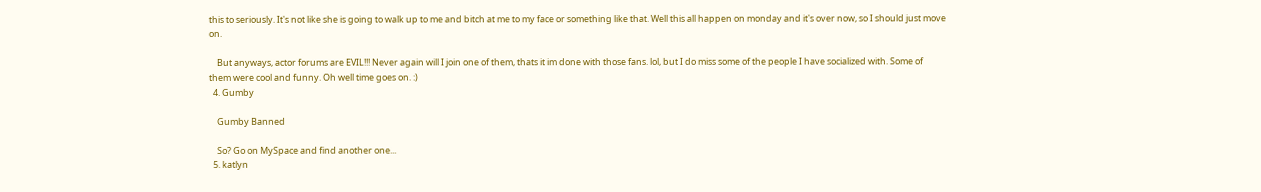this to seriously. It's not like she is going to walk up to me and bitch at me to my face or something like that. Well this all happen on monday and it's over now, so I should just move on.

    But anyways, actor forums are EVIL!!! Never again will I join one of them, thats it im done with those fans. lol, but I do miss some of the people I have socialized with. Some of them were cool and funny. Oh well time goes on. :)
  4. Gumby

    Gumby Banned

    So? Go on MySpace and find another one...
  5. katlyn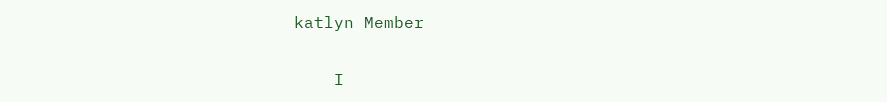katlyn Member

    I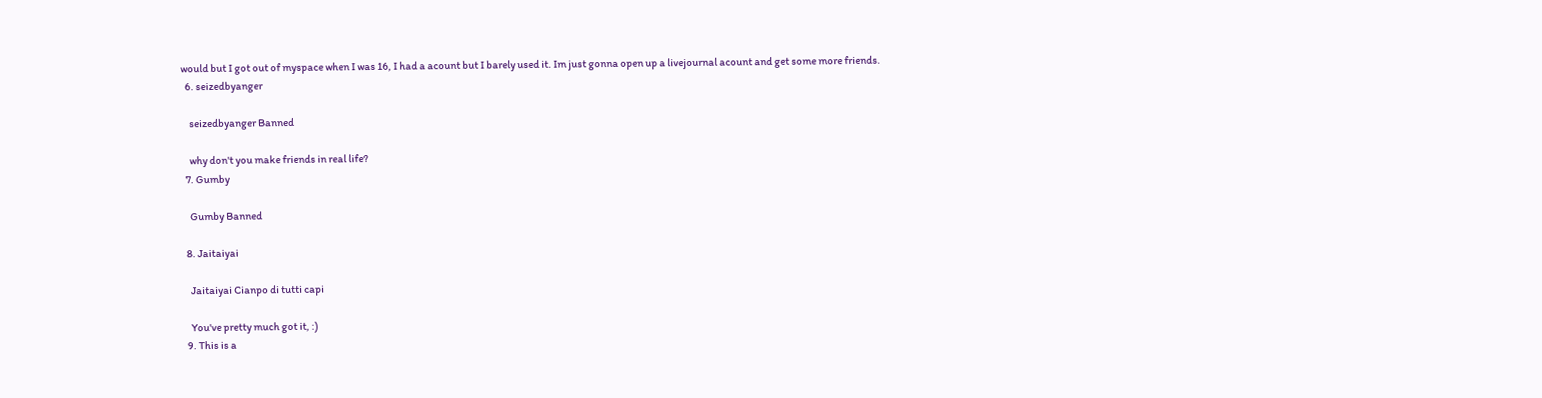would but I got out of myspace when I was 16, I had a acount but I barely used it. Im just gonna open up a livejournal acount and get some more friends.
  6. seizedbyanger

    seizedbyanger Banned

    why don't you make friends in real life?
  7. Gumby

    Gumby Banned

  8. Jaitaiyai

    Jaitaiyai Cianpo di tutti capi

    You've pretty much got it, :)
  9. This is a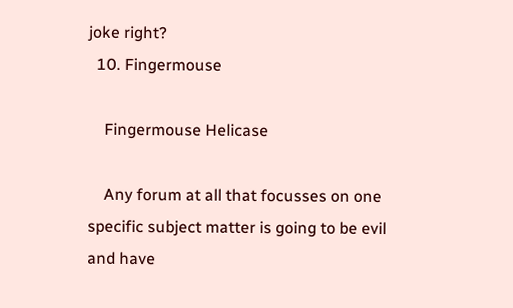joke right?
  10. Fingermouse

    Fingermouse Helicase

    Any forum at all that focusses on one specific subject matter is going to be evil and have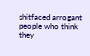shitfaced arrogant people who think they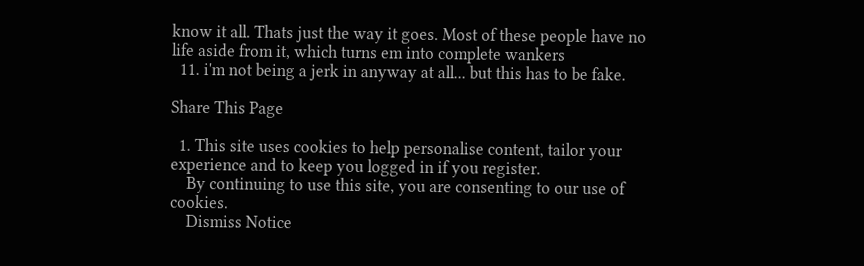know it all. Thats just the way it goes. Most of these people have no life aside from it, which turns em into complete wankers
  11. i'm not being a jerk in anyway at all... but this has to be fake.

Share This Page

  1. This site uses cookies to help personalise content, tailor your experience and to keep you logged in if you register.
    By continuing to use this site, you are consenting to our use of cookies.
    Dismiss Notice